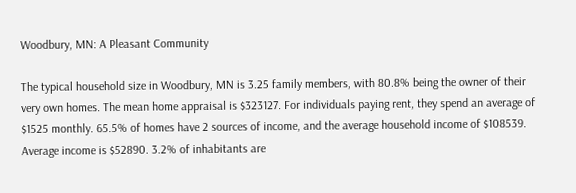Woodbury, MN: A Pleasant Community

The typical household size in Woodbury, MN is 3.25 family members, with 80.8% being the owner of their very own homes. The mean home appraisal is $323127. For individuals paying rent, they spend an average of $1525 monthly. 65.5% of homes have 2 sources of income, and the average household income of $108539. Average income is $52890. 3.2% of inhabitants are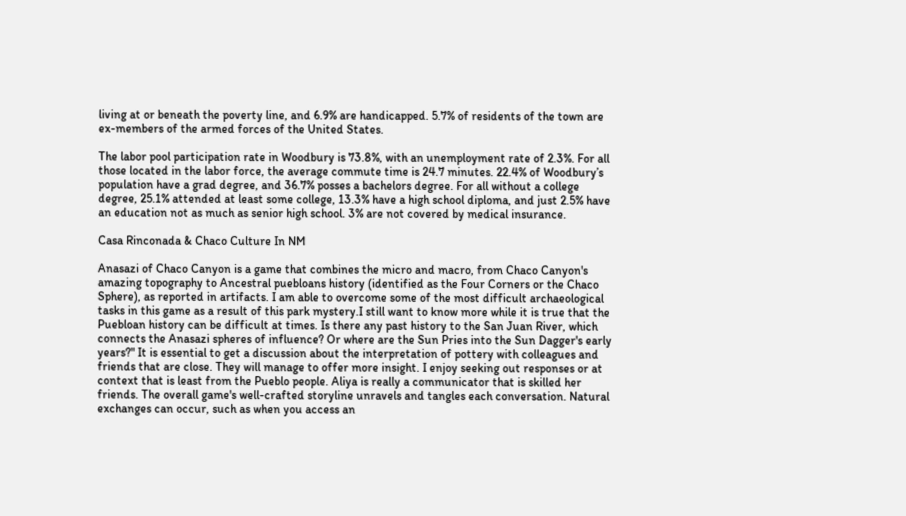living at or beneath the poverty line, and 6.9% are handicapped. 5.7% of residents of the town are ex-members of the armed forces of the United States.

The labor pool participation rate in Woodbury is 73.8%, with an unemployment rate of 2.3%. For all those located in the labor force, the average commute time is 24.7 minutes. 22.4% of Woodbury’s population have a grad degree, and 36.7% posses a bachelors degree. For all without a college degree, 25.1% attended at least some college, 13.3% have a high school diploma, and just 2.5% have an education not as much as senior high school. 3% are not covered by medical insurance.

Casa Rinconada & Chaco Culture In NM

Anasazi of Chaco Canyon is a game that combines the micro and macro, from Chaco Canyon's amazing topography to Ancestral puebloans history (identified as the Four Corners or the Chaco Sphere), as reported in artifacts. I am able to overcome some of the most difficult archaeological tasks in this game as a result of this park mystery.I still want to know more while it is true that the Puebloan history can be difficult at times. Is there any past history to the San Juan River, which connects the Anasazi spheres of influence? Or where are the Sun Pries into the Sun Dagger's early years?" It is essential to get a discussion about the interpretation of pottery with colleagues and friends that are close. They will manage to offer more insight. I enjoy seeking out responses or at context that is least from the Pueblo people. Aliya is really a communicator that is skilled her friends. The overall game's well-crafted storyline unravels and tangles each conversation. Natural exchanges can occur, such as when you access an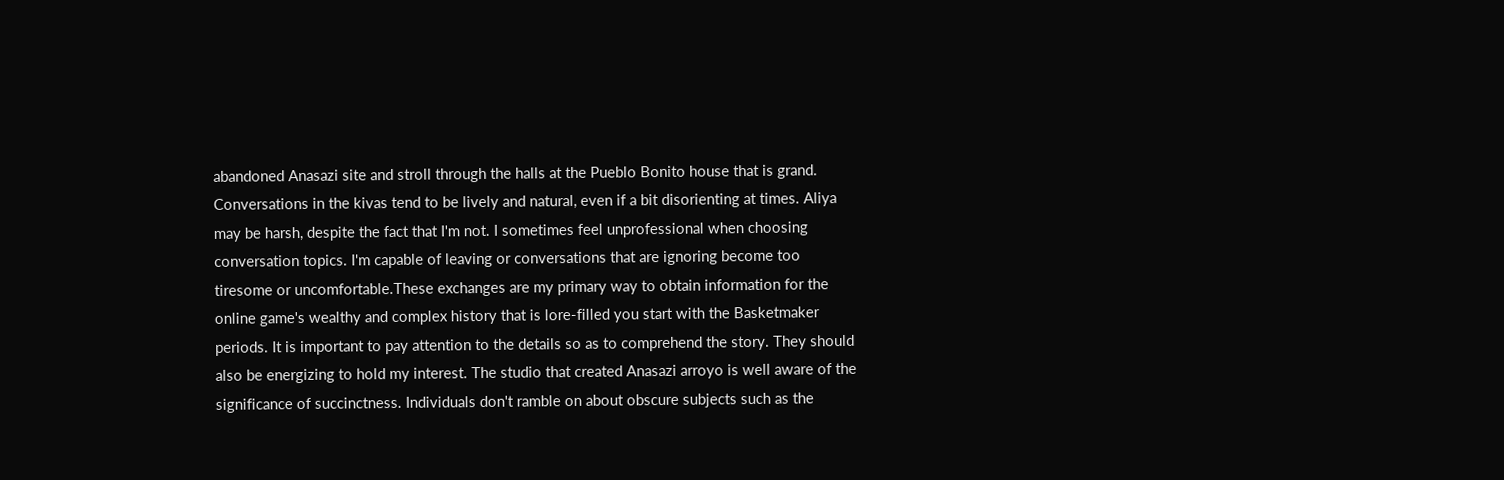abandoned Anasazi site and stroll through the halls at the Pueblo Bonito house that is grand. Conversations in the kivas tend to be lively and natural, even if a bit disorienting at times. Aliya may be harsh, despite the fact that I'm not. I sometimes feel unprofessional when choosing conversation topics. I'm capable of leaving or conversations that are ignoring become too tiresome or uncomfortable.These exchanges are my primary way to obtain information for the online game's wealthy and complex history that is lore-filled you start with the Basketmaker periods. It is important to pay attention to the details so as to comprehend the story. They should also be energizing to hold my interest. The studio that created Anasazi arroyo is well aware of the significance of succinctness. Individuals don't ramble on about obscure subjects such as the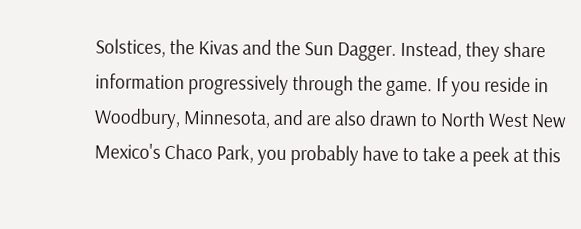Solstices, the Kivas and the Sun Dagger. Instead, they share information progressively through the game. If you reside in Woodbury, Minnesota, and are also drawn to North West New Mexico's Chaco Park, you probably have to take a peek at this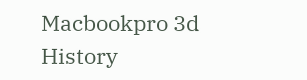Macbookpro 3d History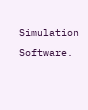Simulation Software.